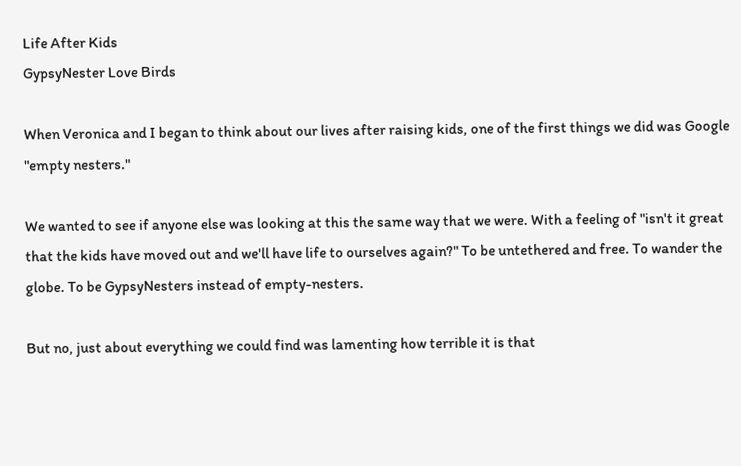Life After Kids
GypsyNester Love Birds

When Veronica and I began to think about our lives after raising kids, one of the first things we did was Google "empty nesters."

We wanted to see if anyone else was looking at this the same way that we were. With a feeling of "isn't it great that the kids have moved out and we'll have life to ourselves again?" To be untethered and free. To wander the globe. To be GypsyNesters instead of empty-nesters.

But no, just about everything we could find was lamenting how terrible it is that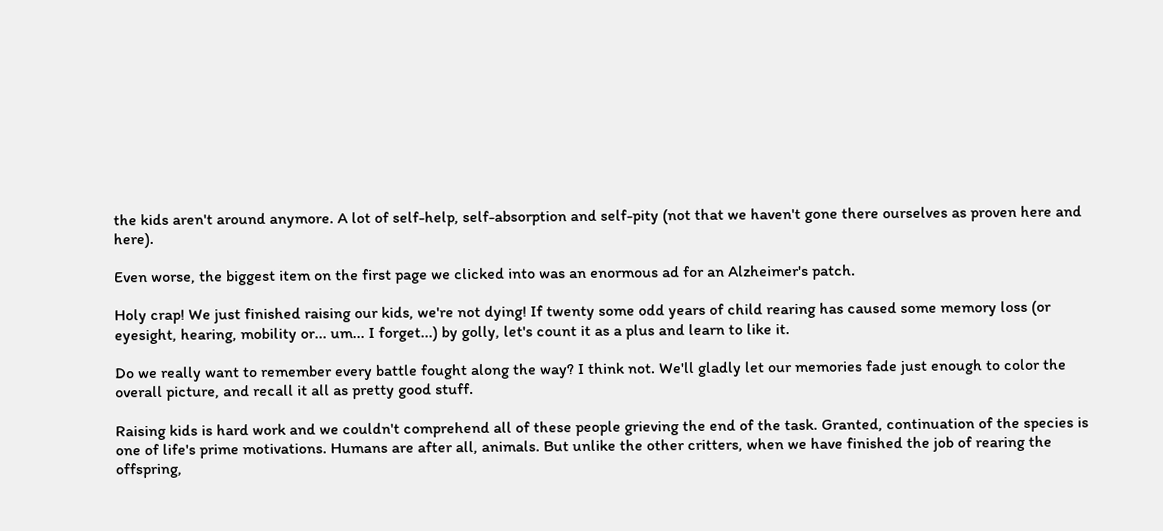the kids aren't around anymore. A lot of self-help, self-absorption and self-pity (not that we haven't gone there ourselves as proven here and here).

Even worse, the biggest item on the first page we clicked into was an enormous ad for an Alzheimer's patch.

Holy crap! We just finished raising our kids, we're not dying! If twenty some odd years of child rearing has caused some memory loss (or eyesight, hearing, mobility or... um... I forget...) by golly, let's count it as a plus and learn to like it.

Do we really want to remember every battle fought along the way? I think not. We'll gladly let our memories fade just enough to color the overall picture, and recall it all as pretty good stuff.

Raising kids is hard work and we couldn't comprehend all of these people grieving the end of the task. Granted, continuation of the species is one of life's prime motivations. Humans are after all, animals. But unlike the other critters, when we have finished the job of rearing the offspring,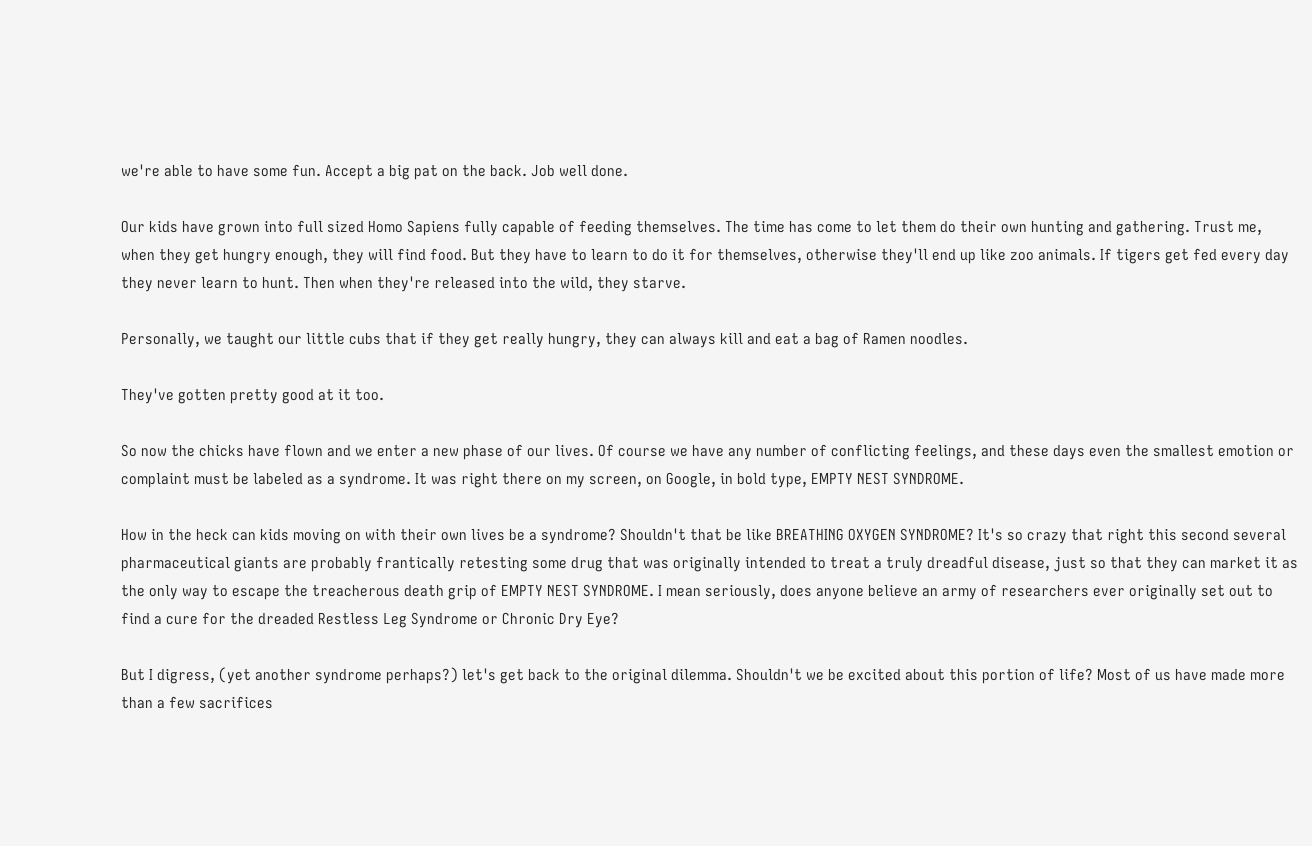we're able to have some fun. Accept a big pat on the back. Job well done.

Our kids have grown into full sized Homo Sapiens fully capable of feeding themselves. The time has come to let them do their own hunting and gathering. Trust me, when they get hungry enough, they will find food. But they have to learn to do it for themselves, otherwise they'll end up like zoo animals. If tigers get fed every day they never learn to hunt. Then when they're released into the wild, they starve.

Personally, we taught our little cubs that if they get really hungry, they can always kill and eat a bag of Ramen noodles.

They've gotten pretty good at it too.

So now the chicks have flown and we enter a new phase of our lives. Of course we have any number of conflicting feelings, and these days even the smallest emotion or complaint must be labeled as a syndrome. It was right there on my screen, on Google, in bold type, EMPTY NEST SYNDROME.

How in the heck can kids moving on with their own lives be a syndrome? Shouldn't that be like BREATHING OXYGEN SYNDROME? It's so crazy that right this second several pharmaceutical giants are probably frantically retesting some drug that was originally intended to treat a truly dreadful disease, just so that they can market it as the only way to escape the treacherous death grip of EMPTY NEST SYNDROME. I mean seriously, does anyone believe an army of researchers ever originally set out to find a cure for the dreaded Restless Leg Syndrome or Chronic Dry Eye?

But I digress, (yet another syndrome perhaps?) let's get back to the original dilemma. Shouldn't we be excited about this portion of life? Most of us have made more than a few sacrifices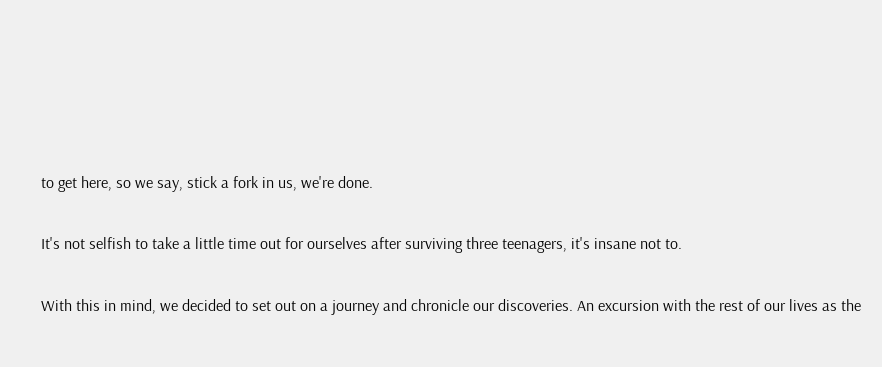to get here, so we say, stick a fork in us, we're done.

It's not selfish to take a little time out for ourselves after surviving three teenagers, it's insane not to.

With this in mind, we decided to set out on a journey and chronicle our discoveries. An excursion with the rest of our lives as the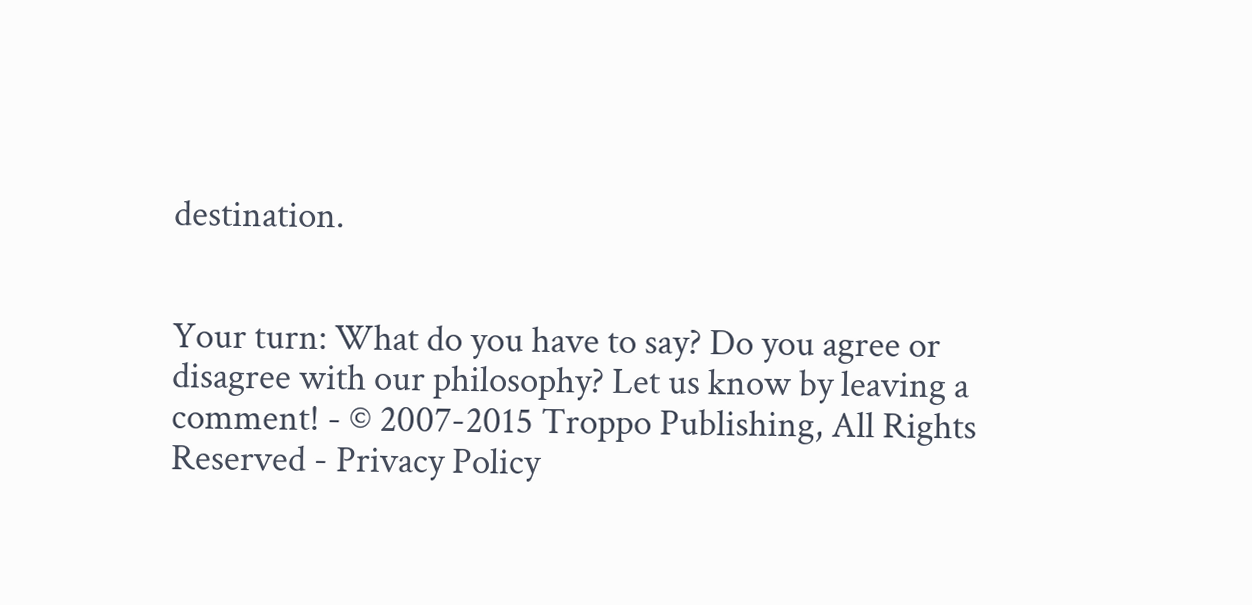destination.


Your turn: What do you have to say? Do you agree or disagree with our philosophy? Let us know by leaving a comment! - © 2007-2015 Troppo Publishing, All Rights Reserved - Privacy Policy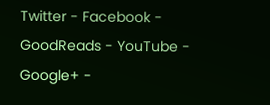Twitter - Facebook - GoodReads - YouTube - Google+ -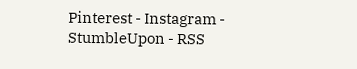Pinterest - Instagram - StumbleUpon - RSS